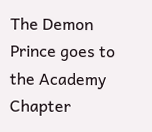The Demon Prince goes to the Academy Chapter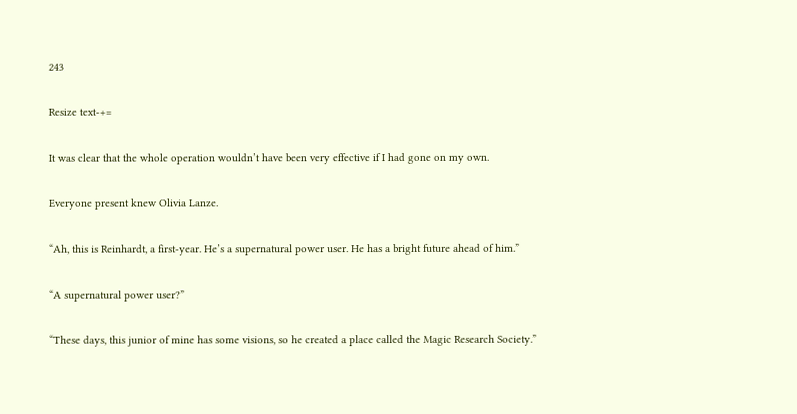243

Resize text-+=

It was clear that the whole operation wouldn’t have been very effective if I had gone on my own.

Everyone present knew Olivia Lanze.

“Ah, this is Reinhardt, a first-year. He’s a supernatural power user. He has a bright future ahead of him.”

“A supernatural power user?”

“These days, this junior of mine has some visions, so he created a place called the Magic Research Society.”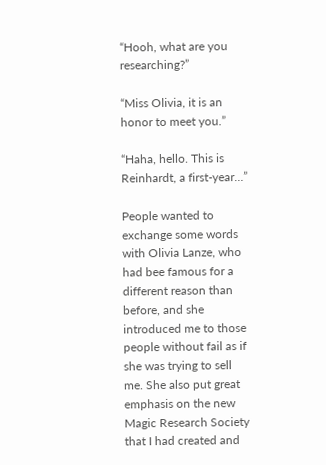“Hooh, what are you researching?”

“Miss Olivia, it is an honor to meet you.”

“Haha, hello. This is Reinhardt, a first-year…”

People wanted to exchange some words with Olivia Lanze, who had bee famous for a different reason than before, and she introduced me to those people without fail as if she was trying to sell me. She also put great emphasis on the new Magic Research Society that I had created and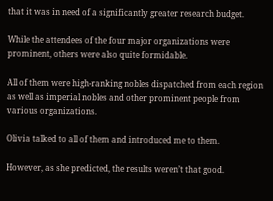that it was in need of a significantly greater research budget.

While the attendees of the four major organizations were prominent, others were also quite formidable.

All of them were high-ranking nobles dispatched from each region as well as imperial nobles and other prominent people from various organizations.

Olivia talked to all of them and introduced me to them.

However, as she predicted, the results weren’t that good.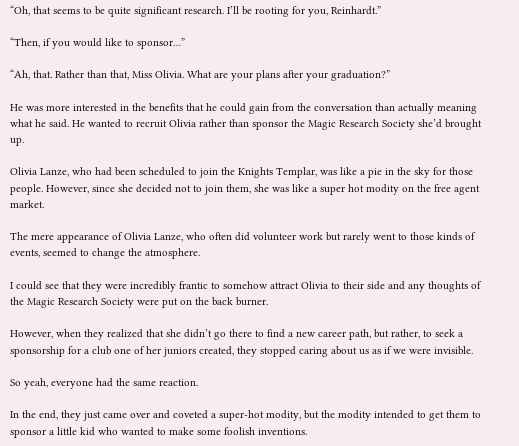“Oh, that seems to be quite significant research. I’ll be rooting for you, Reinhardt.”

“Then, if you would like to sponsor…”

“Ah, that. Rather than that, Miss Olivia. What are your plans after your graduation?”

He was more interested in the benefits that he could gain from the conversation than actually meaning what he said. He wanted to recruit Olivia rather than sponsor the Magic Research Society she’d brought up.

Olivia Lanze, who had been scheduled to join the Knights Templar, was like a pie in the sky for those people. However, since she decided not to join them, she was like a super hot modity on the free agent market.

The mere appearance of Olivia Lanze, who often did volunteer work but rarely went to those kinds of events, seemed to change the atmosphere.

I could see that they were incredibly frantic to somehow attract Olivia to their side and any thoughts of the Magic Research Society were put on the back burner.

However, when they realized that she didn’t go there to find a new career path, but rather, to seek a sponsorship for a club one of her juniors created, they stopped caring about us as if we were invisible.

So yeah, everyone had the same reaction.

In the end, they just came over and coveted a super-hot modity, but the modity intended to get them to sponsor a little kid who wanted to make some foolish inventions.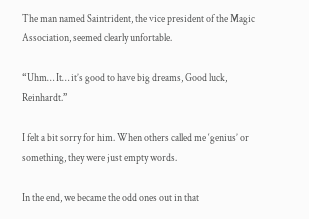The man named Saintrident, the vice president of the Magic Association, seemed clearly unfortable.

“Uhm… It… it’s good to have big dreams, Good luck, Reinhardt.”

I felt a bit sorry for him. When others called me ‘genius’ or something, they were just empty words.

In the end, we became the odd ones out in that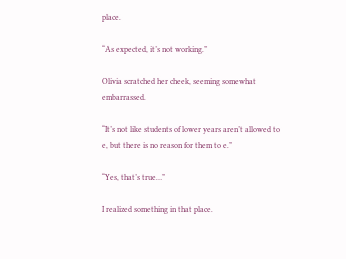place.

“As expected, it’s not working.”

Olivia scratched her cheek, seeming somewhat embarrassed.

“It’s not like students of lower years aren’t allowed to e, but there is no reason for them to e.”

“Yes, that’s true…”

I realized something in that place.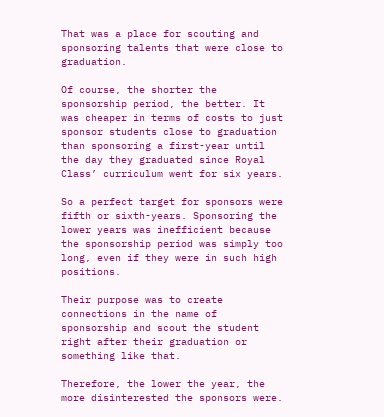That was a place for scouting and sponsoring talents that were close to graduation.

Of course, the shorter the sponsorship period, the better. It was cheaper in terms of costs to just sponsor students close to graduation than sponsoring a first-year until the day they graduated since Royal Class’ curriculum went for six years.

So a perfect target for sponsors were fifth or sixth-years. Sponsoring the lower years was inefficient because the sponsorship period was simply too long, even if they were in such high positions.

Their purpose was to create connections in the name of sponsorship and scout the student right after their graduation or something like that.

Therefore, the lower the year, the more disinterested the sponsors were.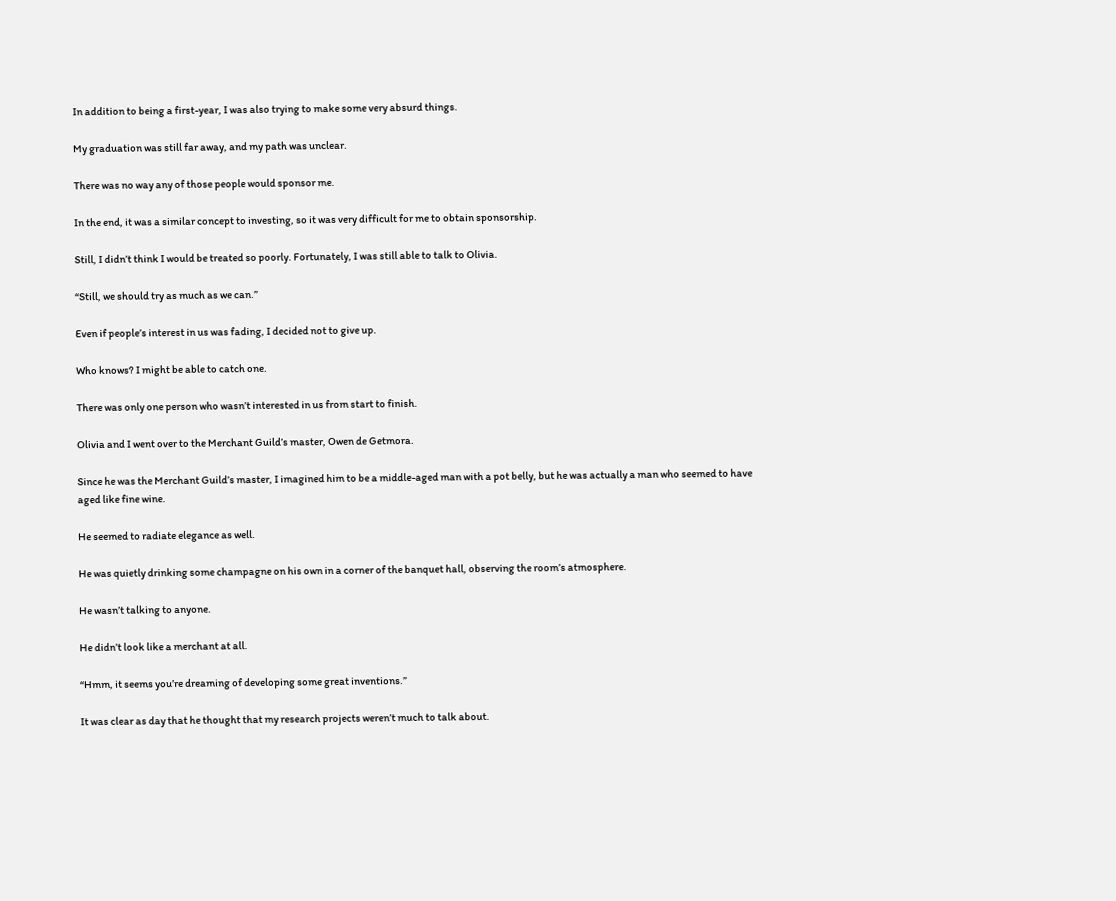In addition to being a first-year, I was also trying to make some very absurd things.

My graduation was still far away, and my path was unclear.

There was no way any of those people would sponsor me.

In the end, it was a similar concept to investing, so it was very difficult for me to obtain sponsorship.

Still, I didn’t think I would be treated so poorly. Fortunately, I was still able to talk to Olivia.

“Still, we should try as much as we can.”

Even if people’s interest in us was fading, I decided not to give up.

Who knows? I might be able to catch one.

There was only one person who wasn’t interested in us from start to finish.

Olivia and I went over to the Merchant Guild’s master, Owen de Getmora.

Since he was the Merchant Guild’s master, I imagined him to be a middle-aged man with a pot belly, but he was actually a man who seemed to have aged like fine wine.

He seemed to radiate elegance as well.

He was quietly drinking some champagne on his own in a corner of the banquet hall, observing the room’s atmosphere.

He wasn’t talking to anyone.

He didn’t look like a merchant at all.

“Hmm, it seems you’re dreaming of developing some great inventions.”

It was clear as day that he thought that my research projects weren’t much to talk about.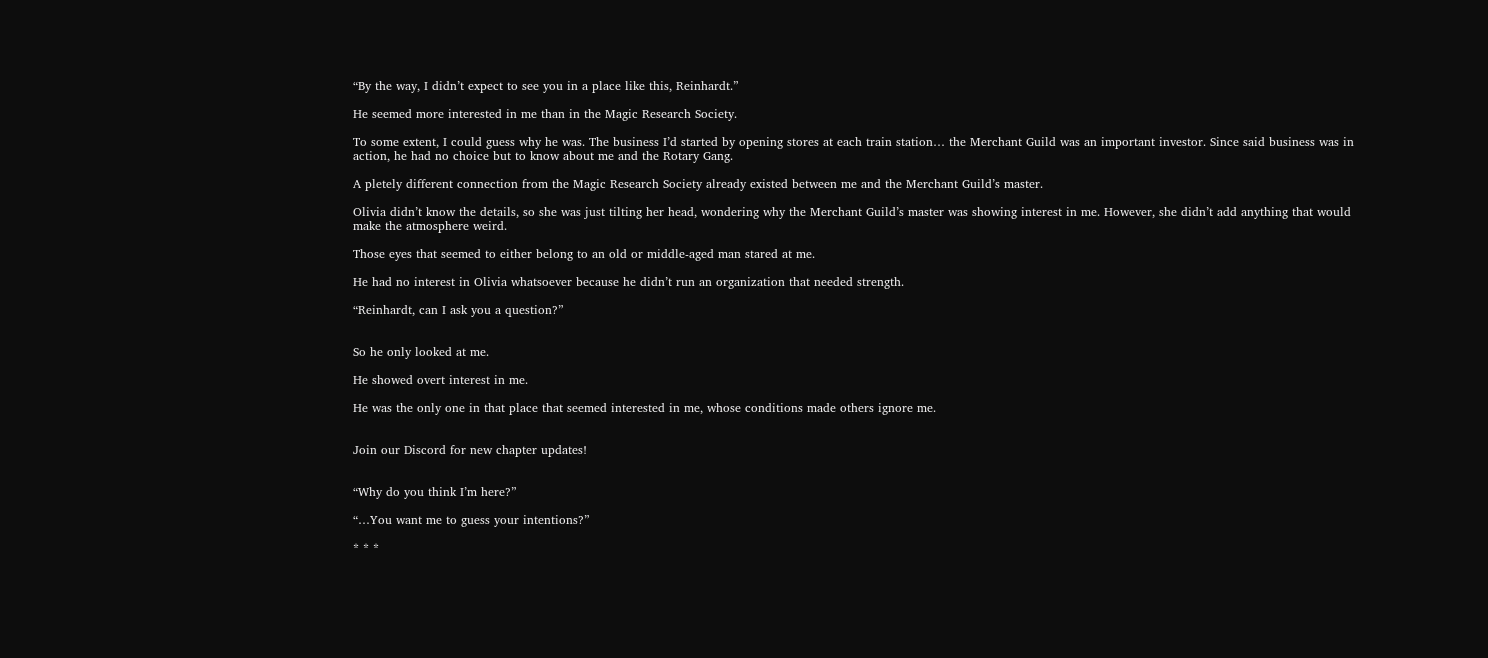“By the way, I didn’t expect to see you in a place like this, Reinhardt.”

He seemed more interested in me than in the Magic Research Society.

To some extent, I could guess why he was. The business I’d started by opening stores at each train station… the Merchant Guild was an important investor. Since said business was in action, he had no choice but to know about me and the Rotary Gang.

A pletely different connection from the Magic Research Society already existed between me and the Merchant Guild’s master.

Olivia didn’t know the details, so she was just tilting her head, wondering why the Merchant Guild’s master was showing interest in me. However, she didn’t add anything that would make the atmosphere weird.

Those eyes that seemed to either belong to an old or middle-aged man stared at me.

He had no interest in Olivia whatsoever because he didn’t run an organization that needed strength.

“Reinhardt, can I ask you a question?”


So he only looked at me.

He showed overt interest in me.

He was the only one in that place that seemed interested in me, whose conditions made others ignore me.


Join our Discord for new chapter updates!


“Why do you think I’m here?”

“…You want me to guess your intentions?”

* * *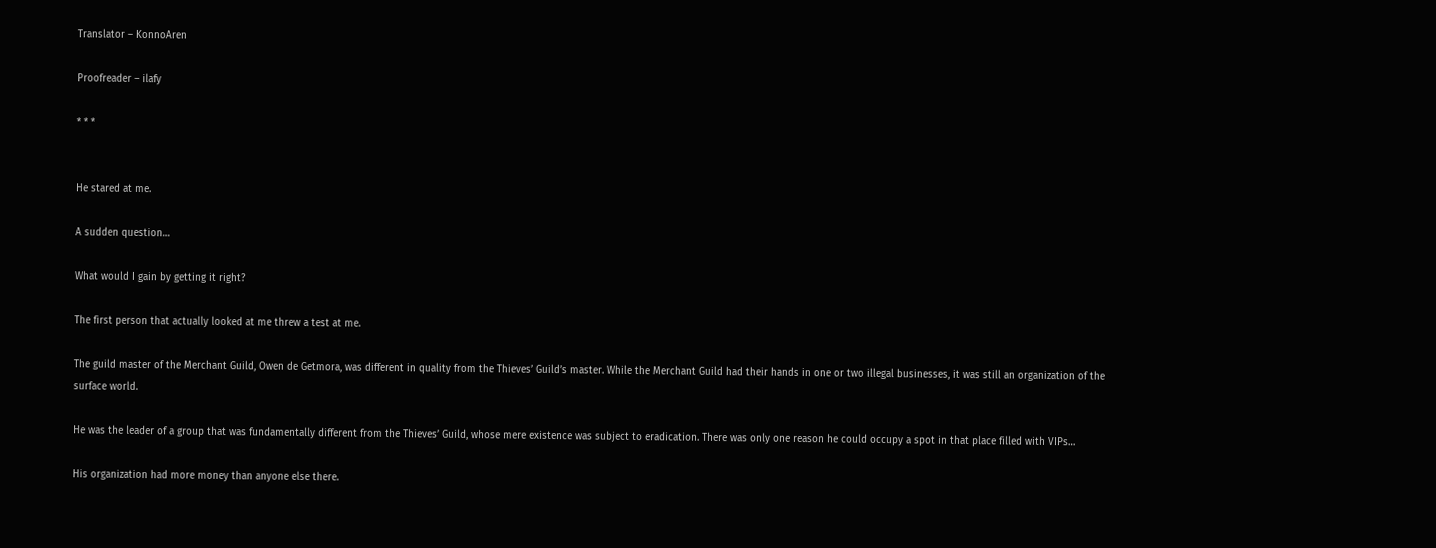Translator – KonnoAren

Proofreader – ilafy

* * *


He stared at me.

A sudden question…

What would I gain by getting it right?

The first person that actually looked at me threw a test at me.

The guild master of the Merchant Guild, Owen de Getmora, was different in quality from the Thieves’ Guild’s master. While the Merchant Guild had their hands in one or two illegal businesses, it was still an organization of the surface world.

He was the leader of a group that was fundamentally different from the Thieves’ Guild, whose mere existence was subject to eradication. There was only one reason he could occupy a spot in that place filled with VIPs…

His organization had more money than anyone else there.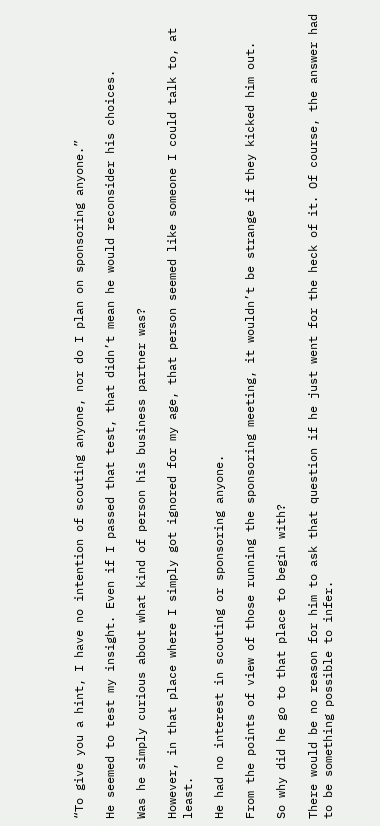“To give you a hint, I have no intention of scouting anyone, nor do I plan on sponsoring anyone.”

He seemed to test my insight. Even if I passed that test, that didn’t mean he would reconsider his choices.

Was he simply curious about what kind of person his business partner was?

However, in that place where I simply got ignored for my age, that person seemed like someone I could talk to, at least.

He had no interest in scouting or sponsoring anyone.

From the points of view of those running the sponsoring meeting, it wouldn’t be strange if they kicked him out.

So why did he go to that place to begin with?

There would be no reason for him to ask that question if he just went for the heck of it. Of course, the answer had to be something possible to infer.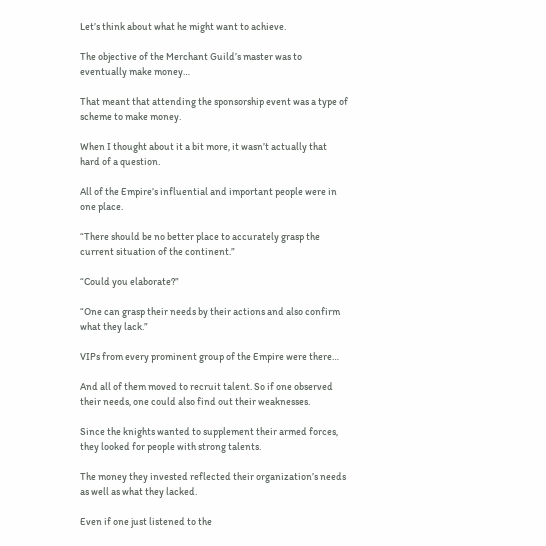Let’s think about what he might want to achieve.

The objective of the Merchant Guild’s master was to eventually make money…

That meant that attending the sponsorship event was a type of scheme to make money.

When I thought about it a bit more, it wasn’t actually that hard of a question.

All of the Empire’s influential and important people were in one place.

“There should be no better place to accurately grasp the current situation of the continent.”

“Could you elaborate?”

“One can grasp their needs by their actions and also confirm what they lack.”

VIPs from every prominent group of the Empire were there…

And all of them moved to recruit talent. So if one observed their needs, one could also find out their weaknesses.

Since the knights wanted to supplement their armed forces, they looked for people with strong talents.

The money they invested reflected their organization’s needs as well as what they lacked.

Even if one just listened to the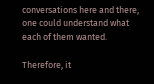conversations here and there, one could understand what each of them wanted.

Therefore, it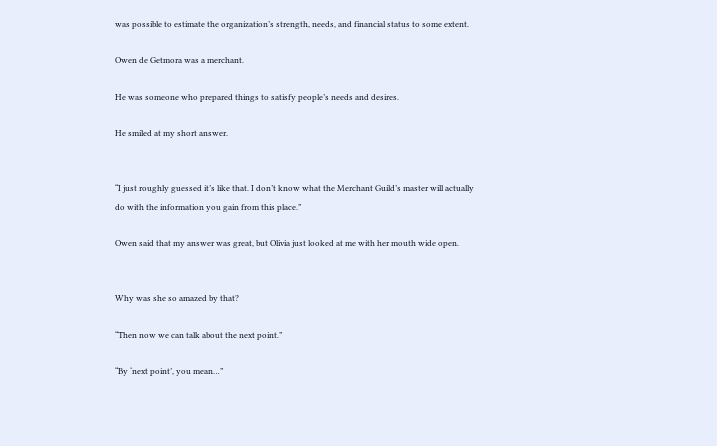was possible to estimate the organization’s strength, needs, and financial status to some extent.

Owen de Getmora was a merchant.

He was someone who prepared things to satisfy people’s needs and desires.

He smiled at my short answer.


“I just roughly guessed it’s like that. I don’t know what the Merchant Guild’s master will actually do with the information you gain from this place.”

Owen said that my answer was great, but Olivia just looked at me with her mouth wide open.


Why was she so amazed by that?

“Then now we can talk about the next point.”

“By ‘next point’, you mean…”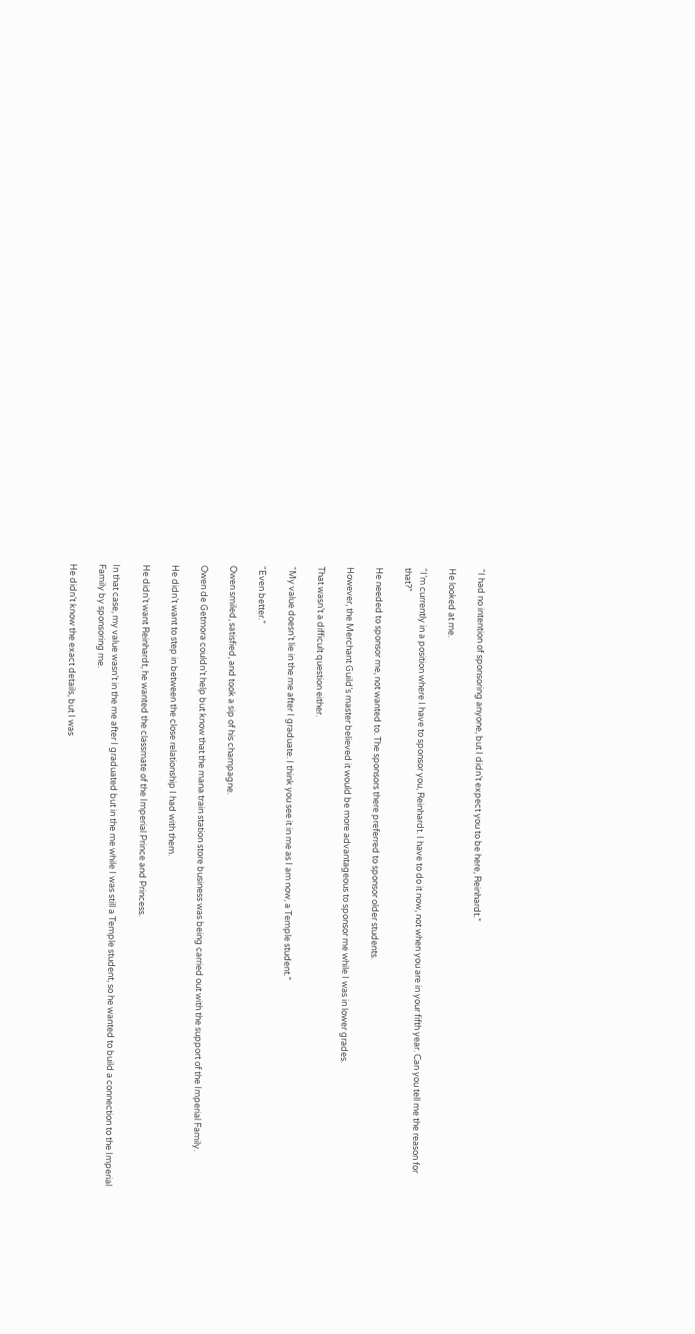“I had no intention of sponsoring anyone, but I didn’t expect you to be here, Reinhardt.”

He looked at me.

“I’m currently in a position where I have to sponsor you, Reinhardt. I have to do it now, not when you are in your fifth year. Can you tell me the reason for that?”

He needed to sponsor me, not wanted to. The sponsors there preferred to sponsor older students.

However, the Merchant Guild’s master believed it would be more advantageous to sponsor me while I was in lower grades.

That wasn’t a difficult question either.

“My value doesn’t lie in the me after I graduate. I think you see it in me as I am now, a Temple student.”

“Even better.”

Owen smiled, satisfied, and took a sip of his champagne.

Owen de Getmora couldn’t help but know that the mana train station store business was being carried out with the support of the Imperial Family.

He didn’t want to step in between the close relationship I had with them.

He didn’t want Reinhardt, he wanted the classmate of the Imperial Prince and Princess.

In that case, my value wasn’t in the me after I graduated but in the me while I was still a Temple student, so he wanted to build a connection to the Imperial Family by sponsoring me.

He didn’t know the exact details, but I was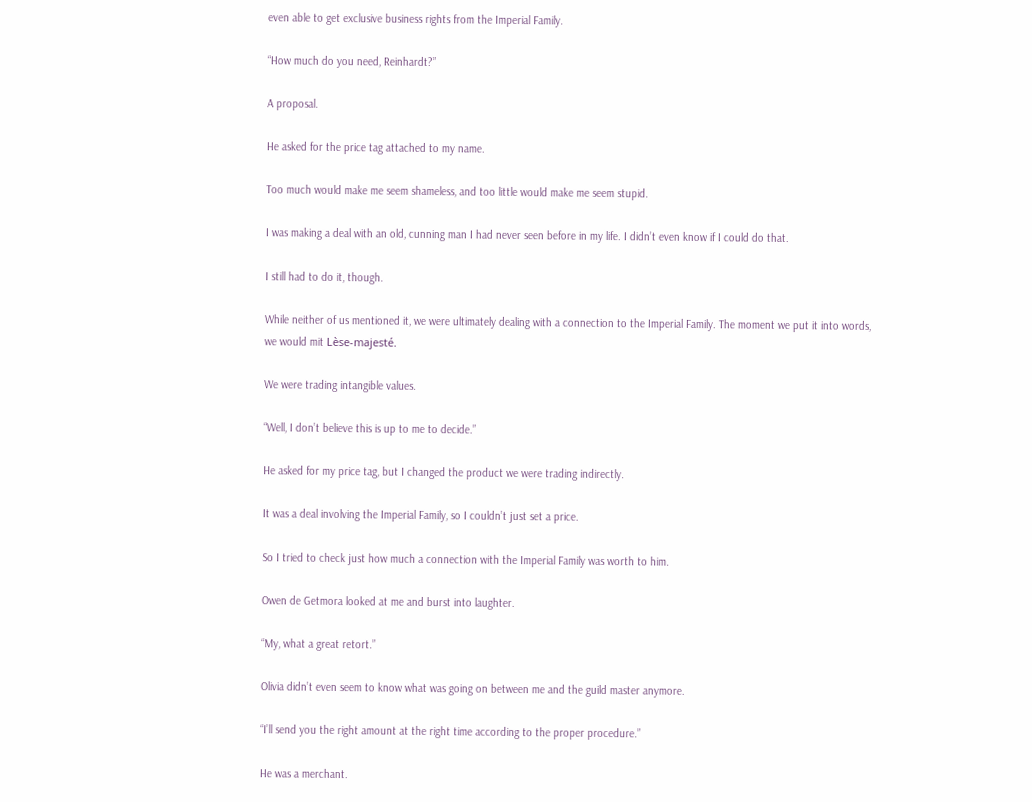even able to get exclusive business rights from the Imperial Family.

“How much do you need, Reinhardt?”

A proposal.

He asked for the price tag attached to my name.

Too much would make me seem shameless, and too little would make me seem stupid.

I was making a deal with an old, cunning man I had never seen before in my life. I didn’t even know if I could do that.

I still had to do it, though.

While neither of us mentioned it, we were ultimately dealing with a connection to the Imperial Family. The moment we put it into words, we would mit Lèse-majesté.

We were trading intangible values.

“Well, I don’t believe this is up to me to decide.”

He asked for my price tag, but I changed the product we were trading indirectly.

It was a deal involving the Imperial Family, so I couldn’t just set a price.

So I tried to check just how much a connection with the Imperial Family was worth to him.

Owen de Getmora looked at me and burst into laughter.

“My, what a great retort.”

Olivia didn’t even seem to know what was going on between me and the guild master anymore.

“I’ll send you the right amount at the right time according to the proper procedure.”

He was a merchant.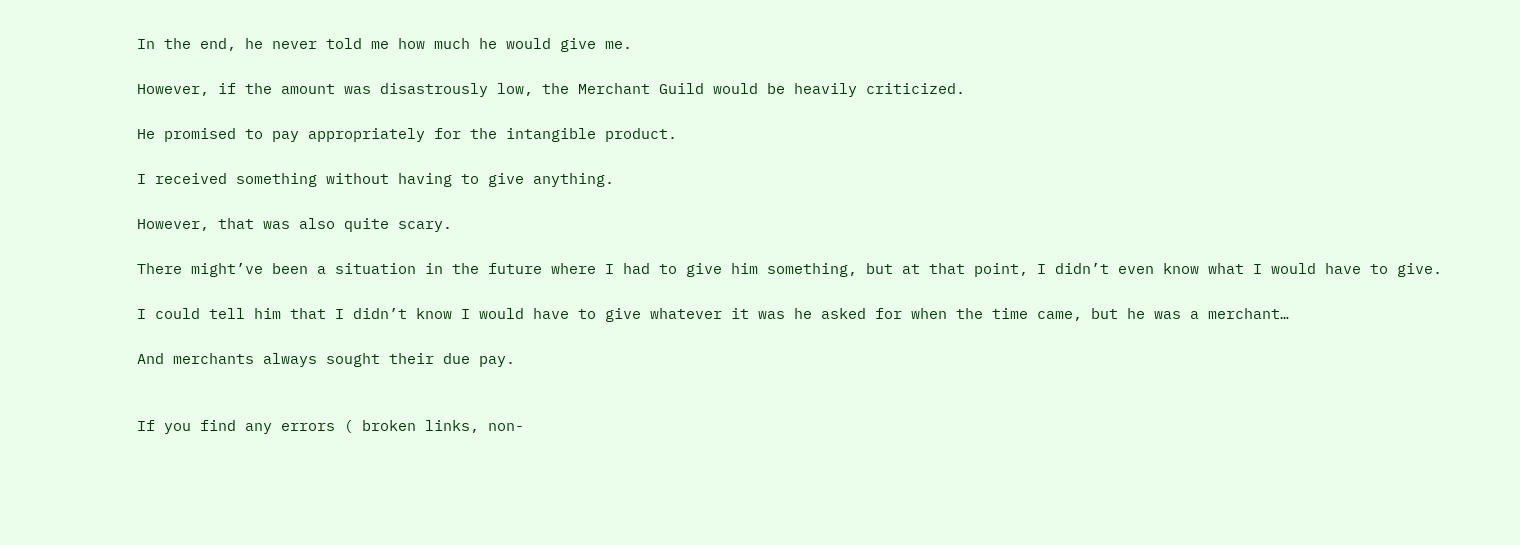In the end, he never told me how much he would give me.

However, if the amount was disastrously low, the Merchant Guild would be heavily criticized.

He promised to pay appropriately for the intangible product.

I received something without having to give anything.

However, that was also quite scary.

There might’ve been a situation in the future where I had to give him something, but at that point, I didn’t even know what I would have to give.

I could tell him that I didn’t know I would have to give whatever it was he asked for when the time came, but he was a merchant…

And merchants always sought their due pay.


If you find any errors ( broken links, non-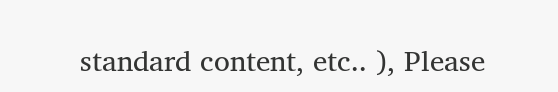standard content, etc.. ), Please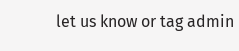let us know or tag admin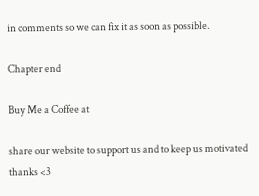in comments so we can fix it as soon as possible.

Chapter end

Buy Me a Coffee at

share our website to support us and to keep us motivated thanks <3